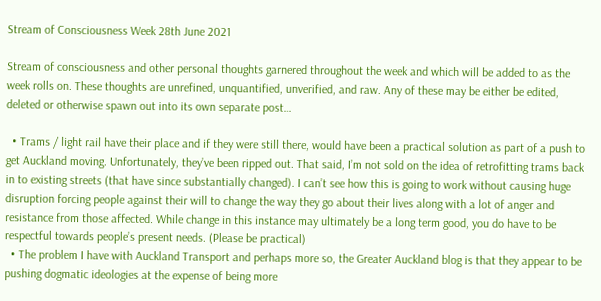Stream of Consciousness Week 28th June 2021

Stream of consciousness and other personal thoughts garnered throughout the week and which will be added to as the week rolls on. These thoughts are unrefined, unquantified, unverified, and raw. Any of these may be either be edited, deleted or otherwise spawn out into its own separate post…

  • Trams / light rail have their place and if they were still there, would have been a practical solution as part of a push to get Auckland moving. Unfortunately, they’ve been ripped out. That said, I’m not sold on the idea of retrofitting trams back in to existing streets (that have since substantially changed). I can’t see how this is going to work without causing huge disruption forcing people against their will to change the way they go about their lives along with a lot of anger and resistance from those affected. While change in this instance may ultimately be a long term good, you do have to be respectful towards people’s present needs. (Please be practical)
  • The problem I have with Auckland Transport and perhaps more so, the Greater Auckland blog is that they appear to be pushing dogmatic ideologies at the expense of being more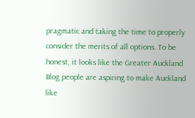pragmatic and taking the time to properly consider the merits of all options. To be honest, it looks like the Greater Auckland Blog people are aspiring to make Auckland like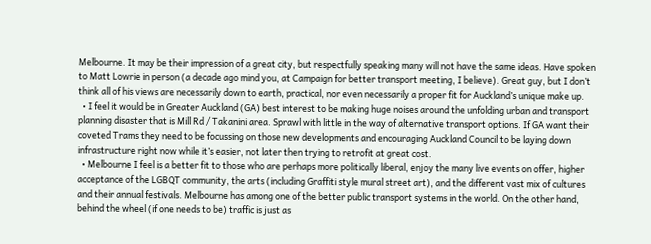Melbourne. It may be their impression of a great city, but respectfully speaking many will not have the same ideas. Have spoken to Matt Lowrie in person (a decade ago mind you, at Campaign for better transport meeting, I believe). Great guy, but I don’t think all of his views are necessarily down to earth, practical, nor even necessarily a proper fit for Auckland’s unique make up.
  • I feel it would be in Greater Auckland (GA) best interest to be making huge noises around the unfolding urban and transport planning disaster that is Mill Rd / Takanini area. Sprawl with little in the way of alternative transport options. If GA want their coveted Trams they need to be focussing on those new developments and encouraging Auckland Council to be laying down infrastructure right now while it’s easier, not later then trying to retrofit at great cost.
  • Melbourne I feel is a better fit to those who are perhaps more politically liberal, enjoy the many live events on offer, higher acceptance of the LGBQT community, the arts (including Graffiti style mural street art), and the different vast mix of cultures and their annual festivals. Melbourne has among one of the better public transport systems in the world. On the other hand, behind the wheel (if one needs to be) traffic is just as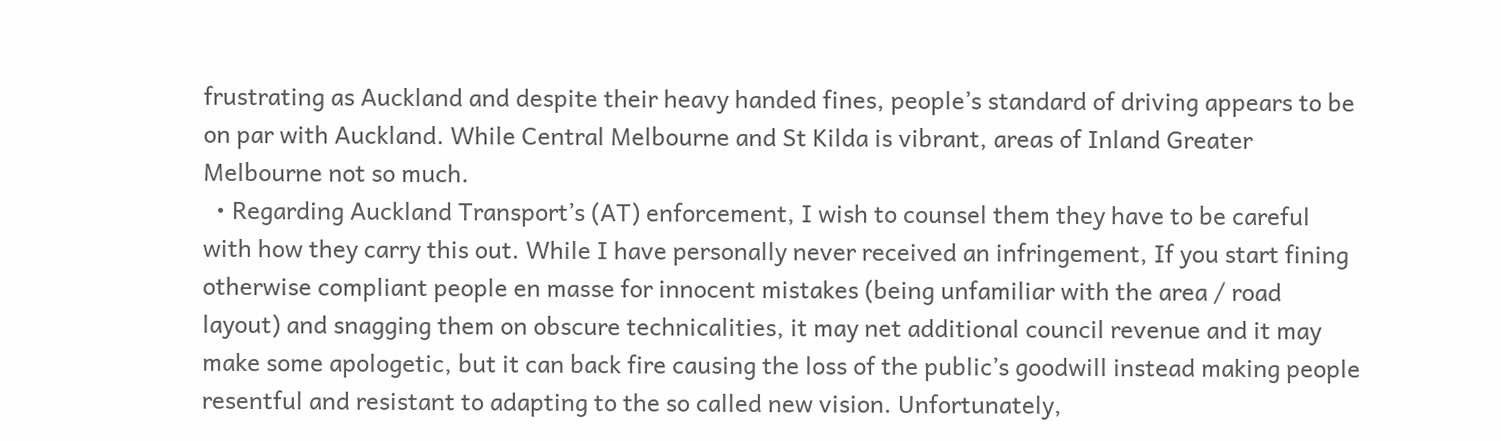frustrating as Auckland and despite their heavy handed fines, people’s standard of driving appears to be on par with Auckland. While Central Melbourne and St Kilda is vibrant, areas of Inland Greater Melbourne not so much.
  • Regarding Auckland Transport’s (AT) enforcement, I wish to counsel them they have to be careful with how they carry this out. While I have personally never received an infringement, If you start fining otherwise compliant people en masse for innocent mistakes (being unfamiliar with the area / road layout) and snagging them on obscure technicalities, it may net additional council revenue and it may make some apologetic, but it can back fire causing the loss of the public’s goodwill instead making people resentful and resistant to adapting to the so called new vision. Unfortunately,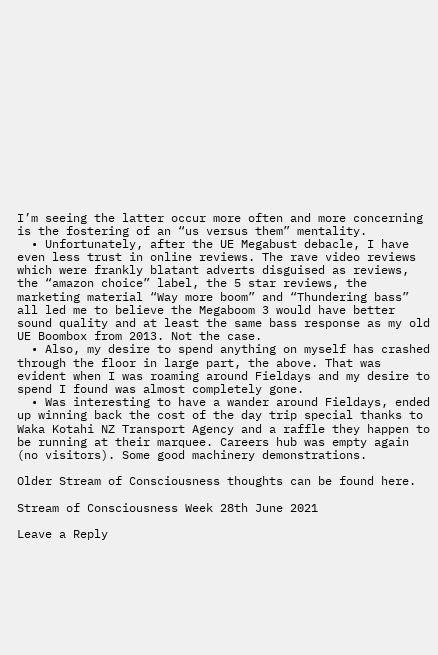I’m seeing the latter occur more often and more concerning is the fostering of an “us versus them” mentality.
  • Unfortunately, after the UE Megabust debacle, I have even less trust in online reviews. The rave video reviews which were frankly blatant adverts disguised as reviews, the “amazon choice” label, the 5 star reviews, the marketing material “Way more boom” and “Thundering bass” all led me to believe the Megaboom 3 would have better sound quality and at least the same bass response as my old UE Boombox from 2013. Not the case.
  • Also, my desire to spend anything on myself has crashed through the floor in large part, the above. That was evident when I was roaming around Fieldays and my desire to spend I found was almost completely gone.
  • Was interesting to have a wander around Fieldays, ended up winning back the cost of the day trip special thanks to Waka Kotahi NZ Transport Agency and a raffle they happen to be running at their marquee. Careers hub was empty again (no visitors). Some good machinery demonstrations.

Older Stream of Consciousness thoughts can be found here.

Stream of Consciousness Week 28th June 2021

Leave a Reply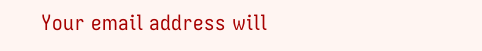Your email address will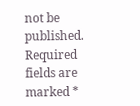not be published. Required fields are marked *